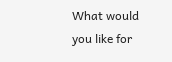What would you like for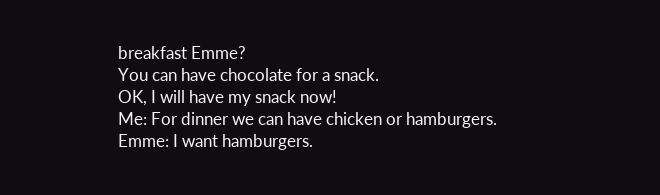breakfast Emme?
You can have chocolate for a snack.
OK, I will have my snack now!
Me: For dinner we can have chicken or hamburgers.
Emme: I want hamburgers.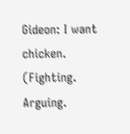Gideon: I want chicken.
(Fighting. Arguing.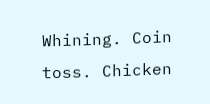Whining. Coin toss. Chicken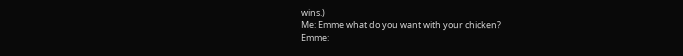wins.)
Me: Emme what do you want with your chicken?
Emme: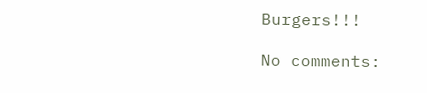Burgers!!!

No comments: